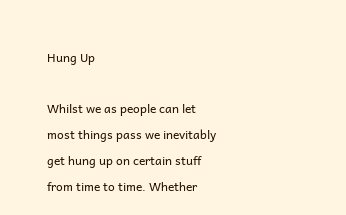Hung Up

Whilst we as people can let most things pass we inevitably get hung up on certain stuff from time to time. Whether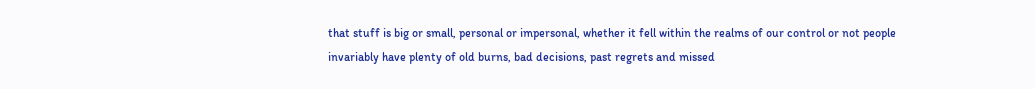that stuff is big or small, personal or impersonal, whether it fell within the realms of our control or not people invariably have plenty of old burns, bad decisions, past regrets and missed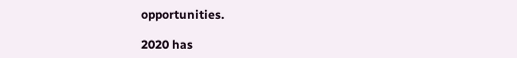opportunities.

2020 has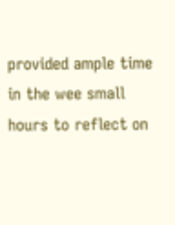provided ample time in the wee small hours to reflect on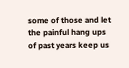some of those and let the painful hang ups of past years keep us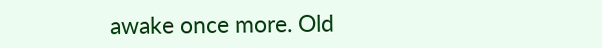awake once more. Old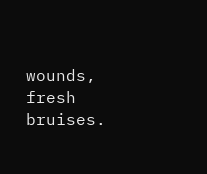wounds, fresh bruises.